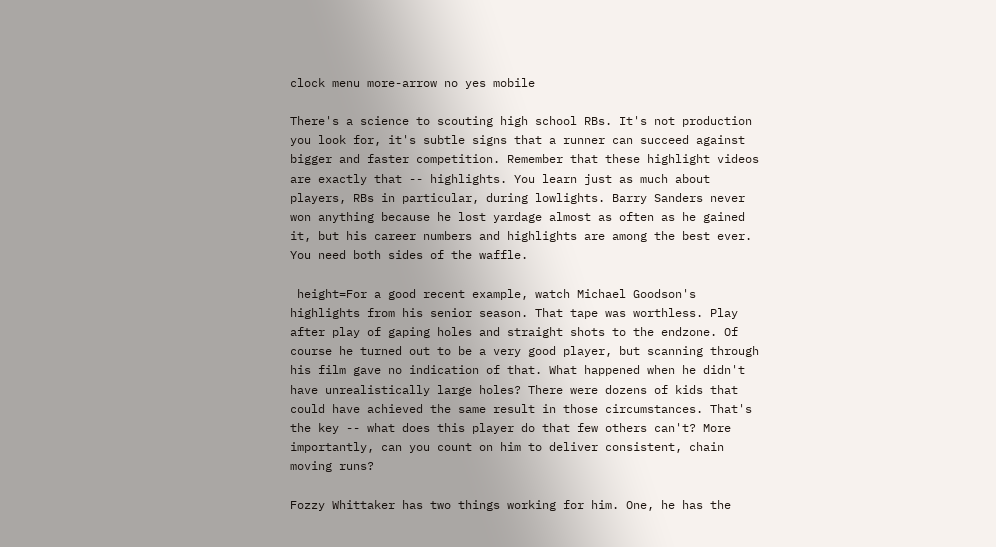clock menu more-arrow no yes mobile

There's a science to scouting high school RBs. It's not production you look for, it's subtle signs that a runner can succeed against bigger and faster competition. Remember that these highlight videos are exactly that -- highlights. You learn just as much about players, RBs in particular, during lowlights. Barry Sanders never won anything because he lost yardage almost as often as he gained it, but his career numbers and highlights are among the best ever. You need both sides of the waffle.

 height=For a good recent example, watch Michael Goodson's highlights from his senior season. That tape was worthless. Play after play of gaping holes and straight shots to the endzone. Of course he turned out to be a very good player, but scanning through his film gave no indication of that. What happened when he didn't have unrealistically large holes? There were dozens of kids that could have achieved the same result in those circumstances. That's the key -- what does this player do that few others can't? More importantly, can you count on him to deliver consistent, chain moving runs?

Fozzy Whittaker has two things working for him. One, he has the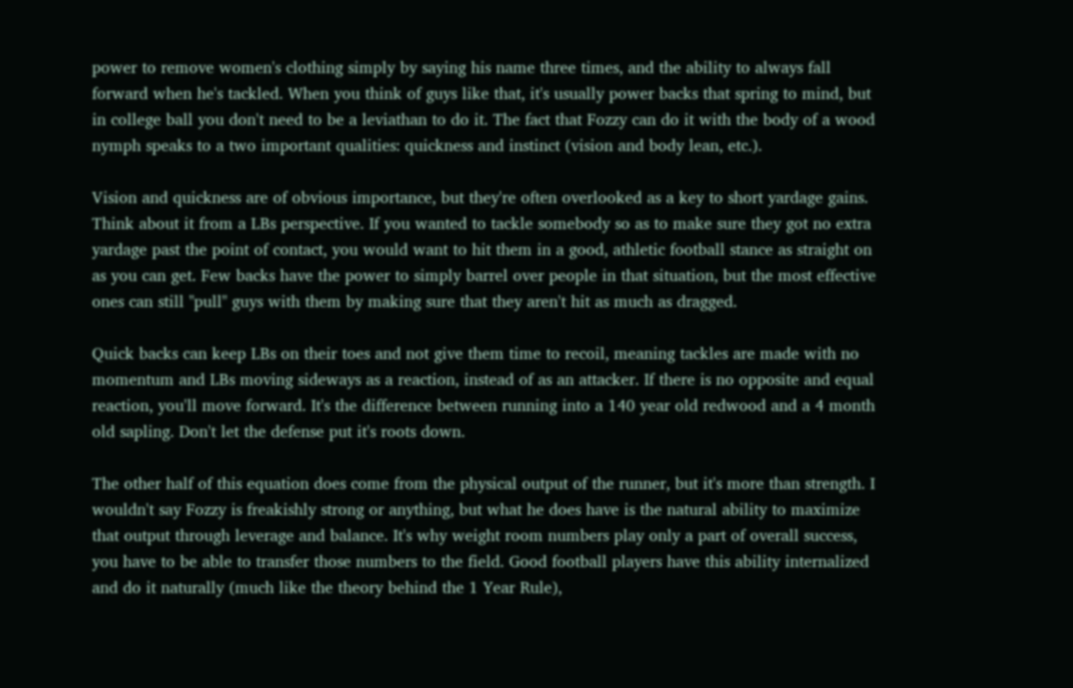power to remove women's clothing simply by saying his name three times, and the ability to always fall forward when he's tackled. When you think of guys like that, it's usually power backs that spring to mind, but in college ball you don't need to be a leviathan to do it. The fact that Fozzy can do it with the body of a wood nymph speaks to a two important qualities: quickness and instinct (vision and body lean, etc.).

Vision and quickness are of obvious importance, but they're often overlooked as a key to short yardage gains. Think about it from a LBs perspective. If you wanted to tackle somebody so as to make sure they got no extra yardage past the point of contact, you would want to hit them in a good, athletic football stance as straight on as you can get. Few backs have the power to simply barrel over people in that situation, but the most effective ones can still "pull" guys with them by making sure that they aren't hit as much as dragged.

Quick backs can keep LBs on their toes and not give them time to recoil, meaning tackles are made with no momentum and LBs moving sideways as a reaction, instead of as an attacker. If there is no opposite and equal reaction, you'll move forward. It's the difference between running into a 140 year old redwood and a 4 month old sapling. Don't let the defense put it's roots down.

The other half of this equation does come from the physical output of the runner, but it's more than strength. I wouldn't say Fozzy is freakishly strong or anything, but what he does have is the natural ability to maximize that output through leverage and balance. It's why weight room numbers play only a part of overall success, you have to be able to transfer those numbers to the field. Good football players have this ability internalized and do it naturally (much like the theory behind the 1 Year Rule),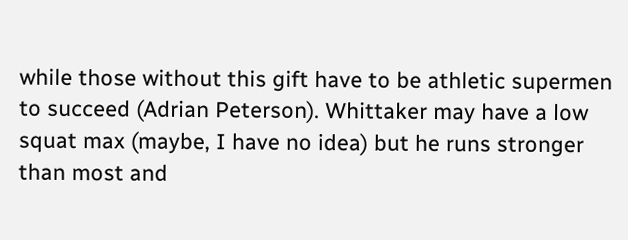while those without this gift have to be athletic supermen to succeed (Adrian Peterson). Whittaker may have a low squat max (maybe, I have no idea) but he runs stronger than most and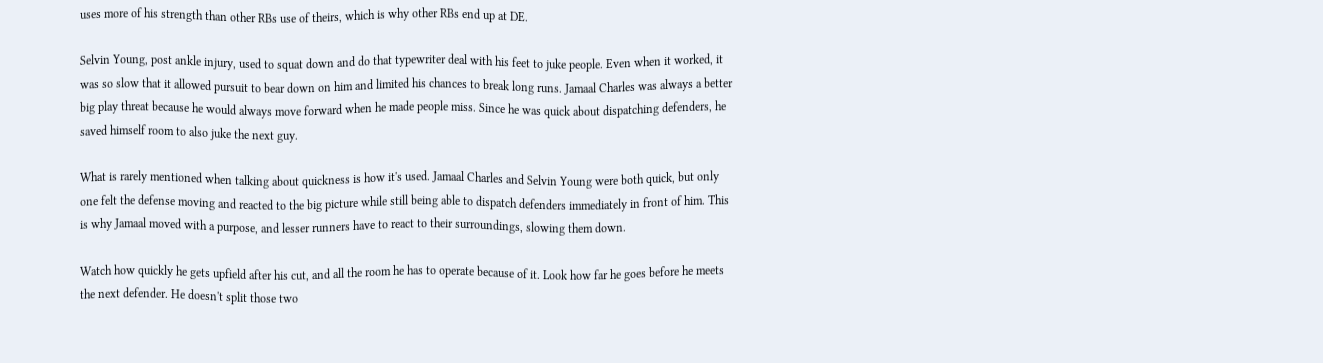uses more of his strength than other RBs use of theirs, which is why other RBs end up at DE.

Selvin Young, post ankle injury, used to squat down and do that typewriter deal with his feet to juke people. Even when it worked, it was so slow that it allowed pursuit to bear down on him and limited his chances to break long runs. Jamaal Charles was always a better big play threat because he would always move forward when he made people miss. Since he was quick about dispatching defenders, he saved himself room to also juke the next guy.

What is rarely mentioned when talking about quickness is how it's used. Jamaal Charles and Selvin Young were both quick, but only one felt the defense moving and reacted to the big picture while still being able to dispatch defenders immediately in front of him. This is why Jamaal moved with a purpose, and lesser runners have to react to their surroundings, slowing them down.

Watch how quickly he gets upfield after his cut, and all the room he has to operate because of it. Look how far he goes before he meets the next defender. He doesn't split those two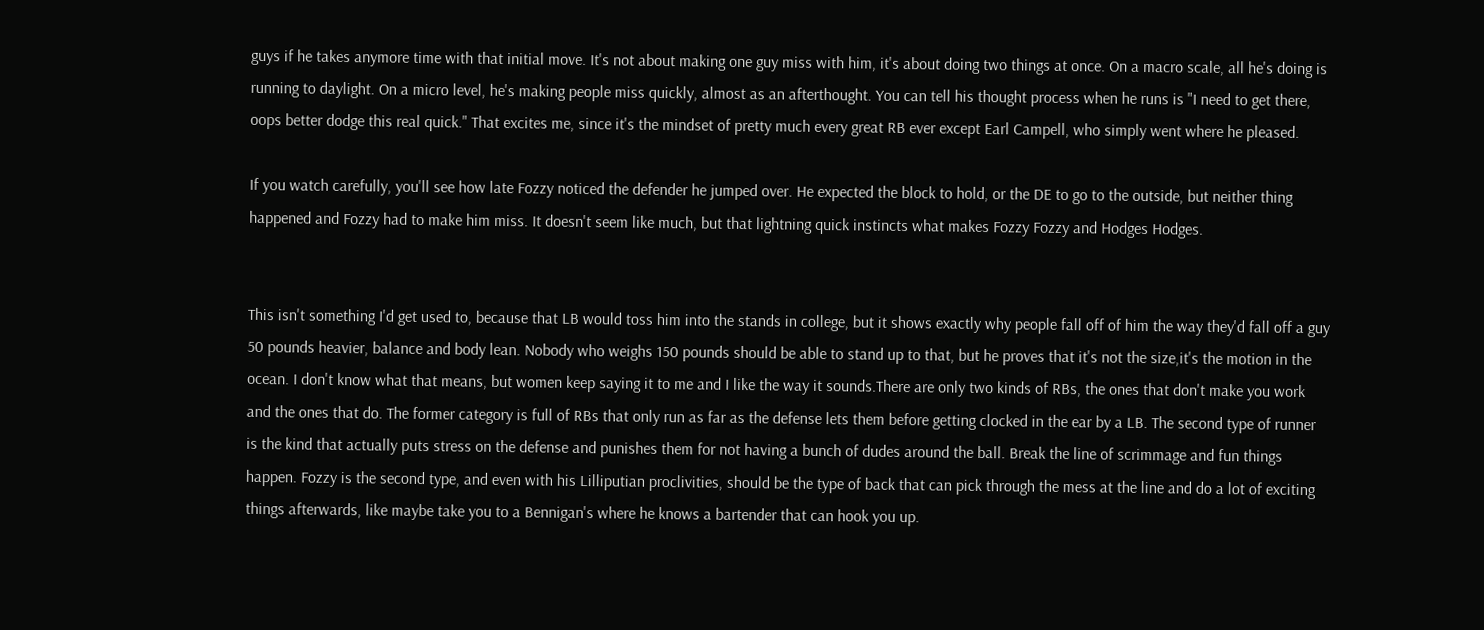guys if he takes anymore time with that initial move. It's not about making one guy miss with him, it's about doing two things at once. On a macro scale, all he's doing is running to daylight. On a micro level, he's making people miss quickly, almost as an afterthought. You can tell his thought process when he runs is "I need to get there, oops better dodge this real quick." That excites me, since it's the mindset of pretty much every great RB ever except Earl Campell, who simply went where he pleased.

If you watch carefully, you'll see how late Fozzy noticed the defender he jumped over. He expected the block to hold, or the DE to go to the outside, but neither thing happened and Fozzy had to make him miss. It doesn't seem like much, but that lightning quick instincts what makes Fozzy Fozzy and Hodges Hodges.


This isn't something I'd get used to, because that LB would toss him into the stands in college, but it shows exactly why people fall off of him the way they'd fall off a guy 50 pounds heavier, balance and body lean. Nobody who weighs 150 pounds should be able to stand up to that, but he proves that it's not the size,it's the motion in the ocean. I don't know what that means, but women keep saying it to me and I like the way it sounds.There are only two kinds of RBs, the ones that don't make you work and the ones that do. The former category is full of RBs that only run as far as the defense lets them before getting clocked in the ear by a LB. The second type of runner is the kind that actually puts stress on the defense and punishes them for not having a bunch of dudes around the ball. Break the line of scrimmage and fun things happen. Fozzy is the second type, and even with his Lilliputian proclivities, should be the type of back that can pick through the mess at the line and do a lot of exciting things afterwards, like maybe take you to a Bennigan's where he knows a bartender that can hook you up.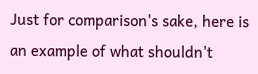Just for comparison's sake, here is an example of what shouldn't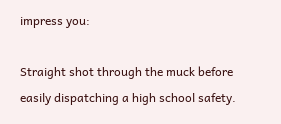impress you:

Straight shot through the muck before easily dispatching a high school safety.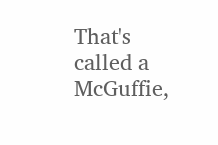That's called a McGuffie,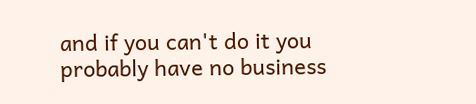and if you can't do it you probably have no business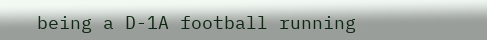being a D-1A football running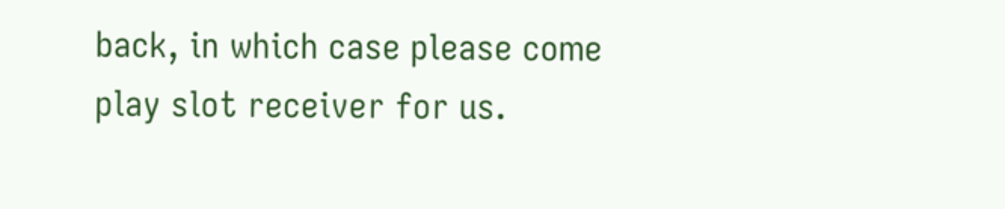back, in which case please come play slot receiver for us.